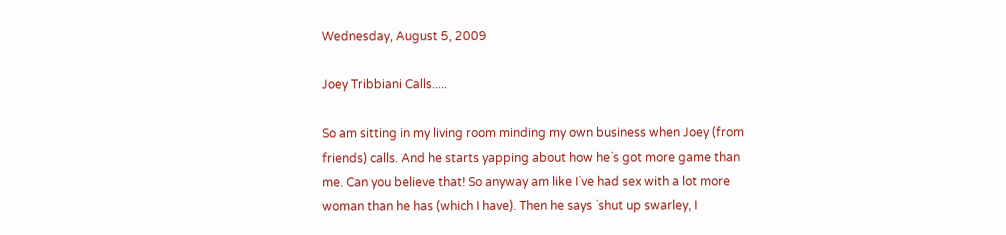Wednesday, August 5, 2009

Joey Tribbiani Calls.....

So am sitting in my living room minding my own business when Joey (from friends) calls. And he starts yapping about how he`s got more game than me. Can you believe that! So anyway am like I`ve had sex with a lot more woman than he has (which I have). Then he says `shut up swarley, I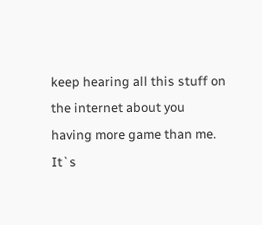keep hearing all this stuff on the internet about you having more game than me. It`s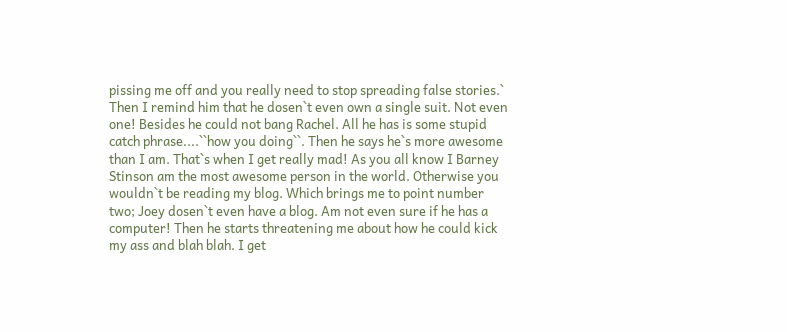pissing me off and you really need to stop spreading false stories.` Then I remind him that he dosen`t even own a single suit. Not even one! Besides he could not bang Rachel. All he has is some stupid catch phrase....``how you doing``. Then he says he`s more awesome than I am. That`s when I get really mad! As you all know I Barney Stinson am the most awesome person in the world. Otherwise you wouldn`t be reading my blog. Which brings me to point number two; Joey dosen`t even have a blog. Am not even sure if he has a computer! Then he starts threatening me about how he could kick my ass and blah blah. I get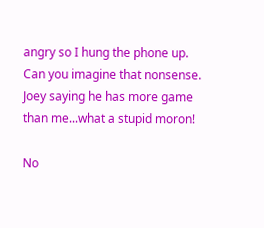angry so I hung the phone up. Can you imagine that nonsense. Joey saying he has more game than me...what a stupid moron!

No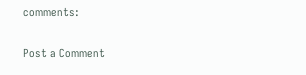comments:

Post a Comment